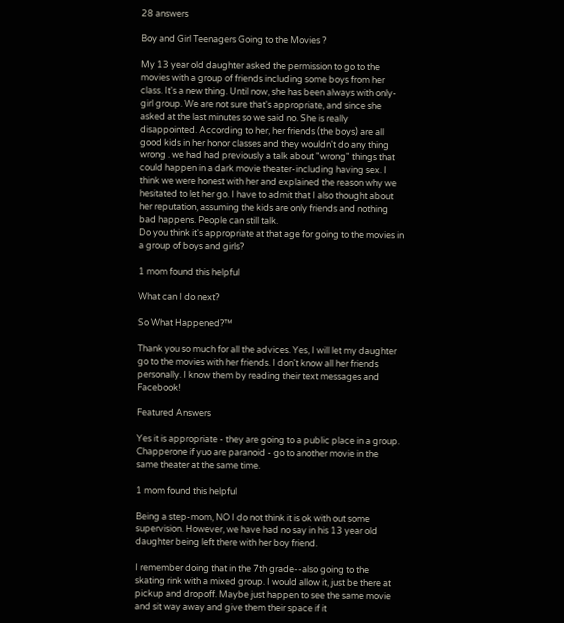28 answers

Boy and Girl Teenagers Going to the Movies ?

My 13 year old daughter asked the permission to go to the movies with a group of friends including some boys from her class. It's a new thing. Until now, she has been always with only-girl group. We are not sure that's appropriate, and since she asked at the last minutes so we said no. She is really disappointed. According to her, her friends (the boys) are all good kids in her honor classes and they wouldn't do any thing wrong . we had had previously a talk about "wrong" things that could happen in a dark movie theater-including having sex. I think we were honest with her and explained the reason why we hesitated to let her go. I have to admit that I also thought about her reputation, assuming the kids are only friends and nothing bad happens. People can still talk.
Do you think it's appropriate at that age for going to the movies in a group of boys and girls?

1 mom found this helpful

What can I do next?

So What Happened?™

Thank you so much for all the advices. Yes, I will let my daughter go to the movies with her friends. I don't know all her friends personally. I know them by reading their text messages and Facebook!

Featured Answers

Yes it is appropriate - they are going to a public place in a group. Chapperone if yuo are paranoid - go to another movie in the same theater at the same time.

1 mom found this helpful

Being a step-mom, NO I do not think it is ok with out some supervision. However, we have had no say in his 13 year old daughter being left there with her boy friend.

I remember doing that in the 7th grade--also going to the skating rink with a mixed group. I would allow it, just be there at pickup and dropoff. Maybe just happen to see the same movie and sit way away and give them their space if it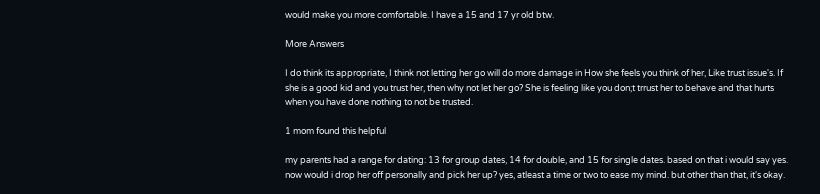would make you more comfortable. I have a 15 and 17 yr old btw.

More Answers

I do think its appropriate, I think not letting her go will do more damage in How she feels you think of her, Like trust issue's. If she is a good kid and you trust her, then why not let her go? She is feeling like you don;t trrust her to behave and that hurts when you have done nothing to not be trusted.

1 mom found this helpful

my parents had a range for dating: 13 for group dates, 14 for double, and 15 for single dates. based on that i would say yes. now would i drop her off personally and pick her up? yes, atleast a time or two to ease my mind. but other than that, it's okay.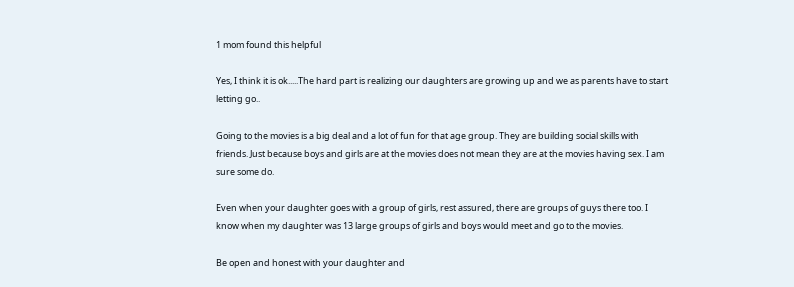1 mom found this helpful

Yes, I think it is ok.....The hard part is realizing our daughters are growing up and we as parents have to start letting go..

Going to the movies is a big deal and a lot of fun for that age group. They are building social skills with friends. Just because boys and girls are at the movies does not mean they are at the movies having sex. I am sure some do.

Even when your daughter goes with a group of girls, rest assured, there are groups of guys there too. I know when my daughter was 13 large groups of girls and boys would meet and go to the movies.

Be open and honest with your daughter and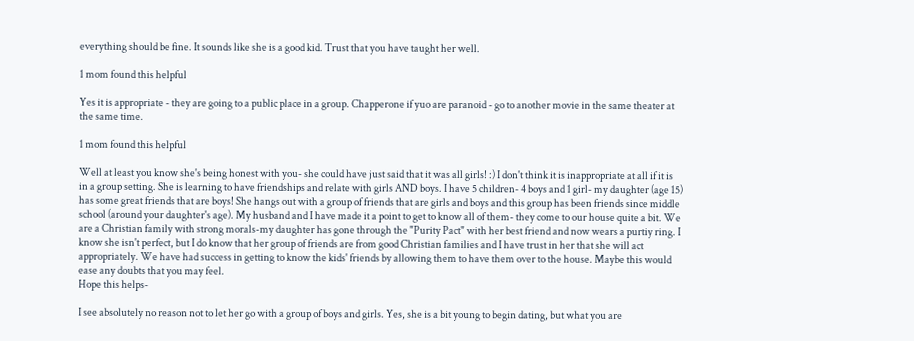everything should be fine. It sounds like she is a good kid. Trust that you have taught her well.

1 mom found this helpful

Yes it is appropriate - they are going to a public place in a group. Chapperone if yuo are paranoid - go to another movie in the same theater at the same time.

1 mom found this helpful

Well at least you know she's being honest with you- she could have just said that it was all girls! :) I don't think it is inappropriate at all if it is in a group setting. She is learning to have friendships and relate with girls AND boys. I have 5 children- 4 boys and 1 girl- my daughter (age 15) has some great friends that are boys! She hangs out with a group of friends that are girls and boys and this group has been friends since middle school (around your daughter's age). My husband and I have made it a point to get to know all of them- they come to our house quite a bit. We are a Christian family with strong morals-my daughter has gone through the "Purity Pact" with her best friend and now wears a purtiy ring. I know she isn't perfect, but I do know that her group of friends are from good Christian families and I have trust in her that she will act appropriately. We have had success in getting to know the kids' friends by allowing them to have them over to the house. Maybe this would ease any doubts that you may feel.
Hope this helps-

I see absolutely no reason not to let her go with a group of boys and girls. Yes, she is a bit young to begin dating, but what you are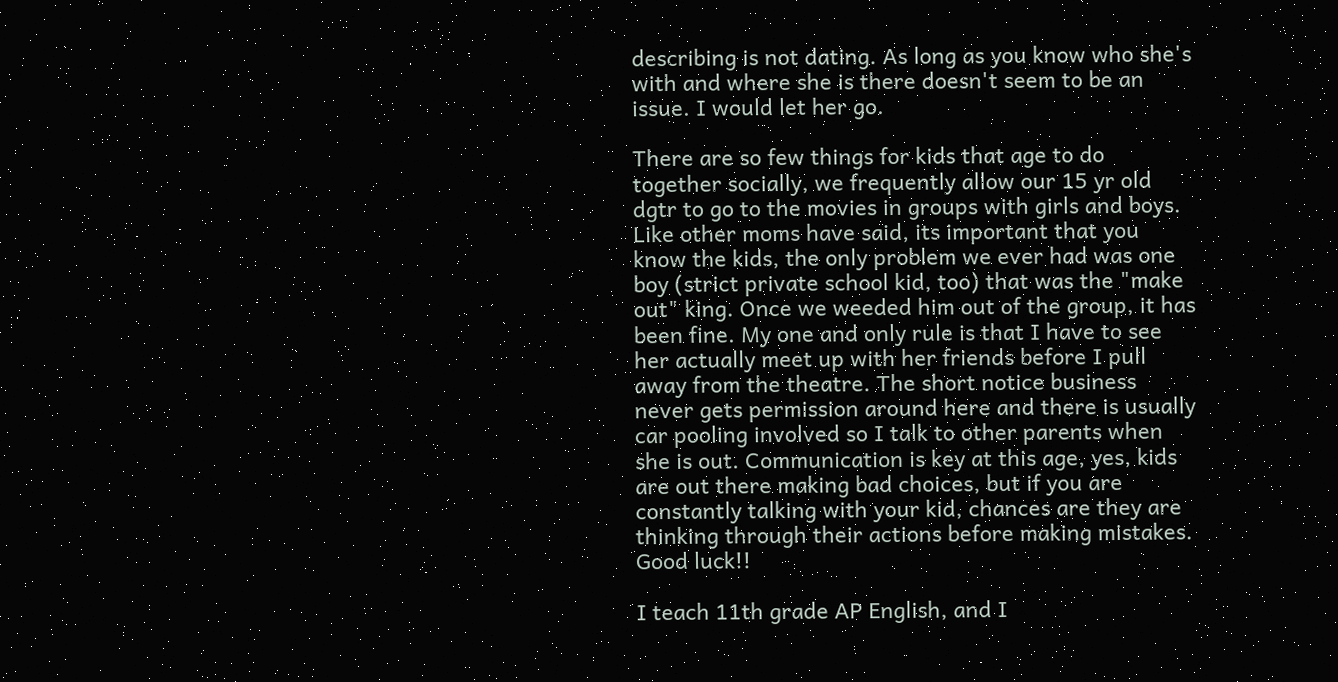describing is not dating. As long as you know who she's with and where she is there doesn't seem to be an issue. I would let her go.

There are so few things for kids that age to do together socially, we frequently allow our 15 yr old dgtr to go to the movies in groups with girls and boys. Like other moms have said, its important that you know the kids, the only problem we ever had was one boy (strict private school kid, too) that was the "make out" king. Once we weeded him out of the group, it has been fine. My one and only rule is that I have to see her actually meet up with her friends before I pull away from the theatre. The short notice business never gets permission around here and there is usually car pooling involved so I talk to other parents when she is out. Communication is key at this age, yes, kids are out there making bad choices, but if you are constantly talking with your kid, chances are they are thinking through their actions before making mistakes. Good luck!!

I teach 11th grade AP English, and I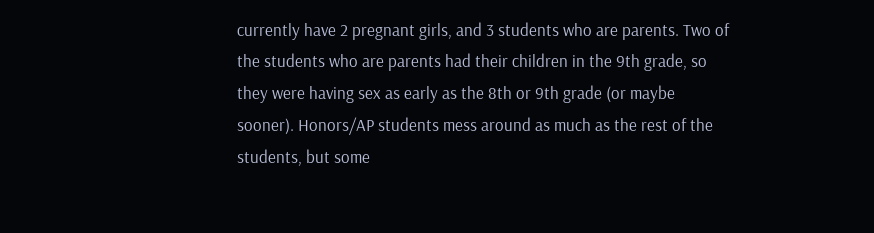currently have 2 pregnant girls, and 3 students who are parents. Two of the students who are parents had their children in the 9th grade, so they were having sex as early as the 8th or 9th grade (or maybe sooner). Honors/AP students mess around as much as the rest of the students, but some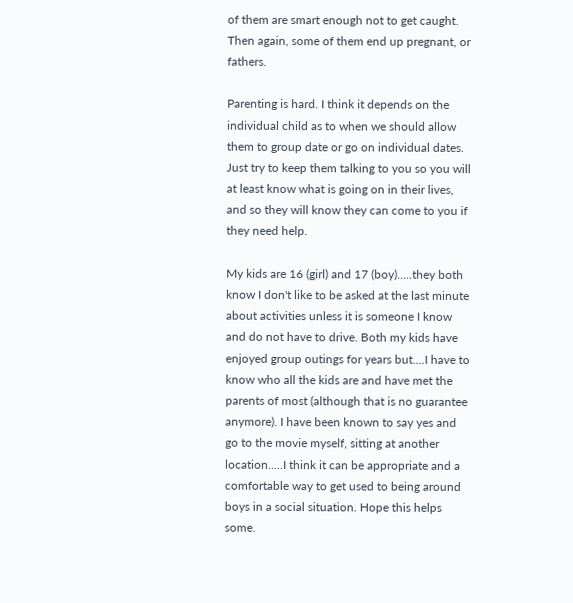of them are smart enough not to get caught. Then again, some of them end up pregnant, or fathers.

Parenting is hard. I think it depends on the individual child as to when we should allow them to group date or go on individual dates. Just try to keep them talking to you so you will at least know what is going on in their lives, and so they will know they can come to you if they need help.

My kids are 16 (girl) and 17 (boy).....they both know I don't like to be asked at the last minute about activities unless it is someone I know and do not have to drive. Both my kids have enjoyed group outings for years but....I have to know who all the kids are and have met the parents of most (although that is no guarantee anymore). I have been known to say yes and go to the movie myself, sitting at another location.....I think it can be appropriate and a comfortable way to get used to being around boys in a social situation. Hope this helps some.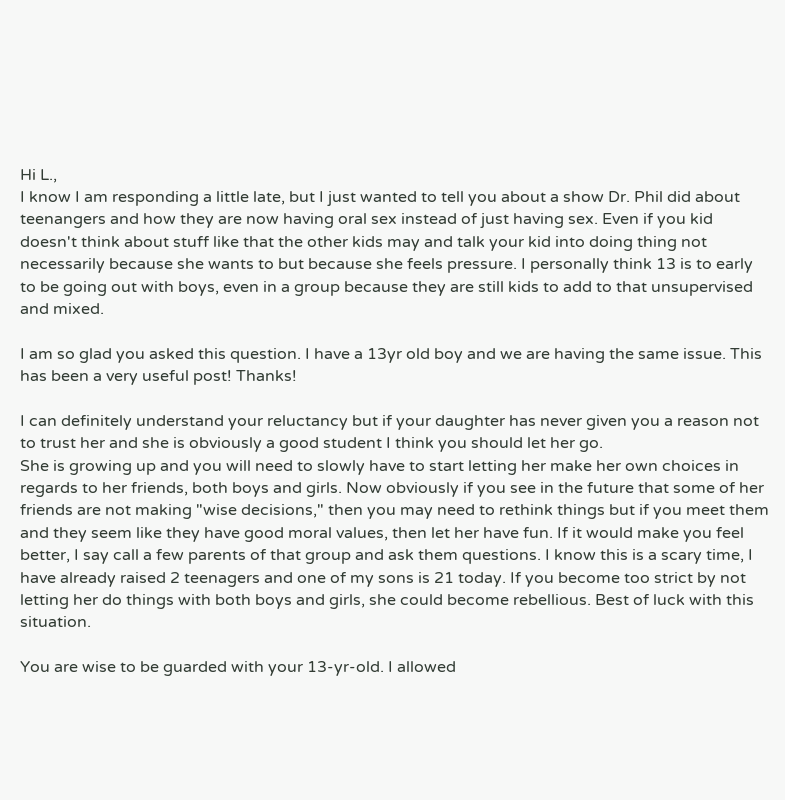Hi L.,
I know I am responding a little late, but I just wanted to tell you about a show Dr. Phil did about teenangers and how they are now having oral sex instead of just having sex. Even if you kid doesn't think about stuff like that the other kids may and talk your kid into doing thing not necessarily because she wants to but because she feels pressure. I personally think 13 is to early to be going out with boys, even in a group because they are still kids to add to that unsupervised and mixed.

I am so glad you asked this question. I have a 13yr old boy and we are having the same issue. This has been a very useful post! Thanks!

I can definitely understand your reluctancy but if your daughter has never given you a reason not to trust her and she is obviously a good student I think you should let her go.
She is growing up and you will need to slowly have to start letting her make her own choices in regards to her friends, both boys and girls. Now obviously if you see in the future that some of her friends are not making "wise decisions," then you may need to rethink things but if you meet them and they seem like they have good moral values, then let her have fun. If it would make you feel better, I say call a few parents of that group and ask them questions. I know this is a scary time, I have already raised 2 teenagers and one of my sons is 21 today. If you become too strict by not letting her do things with both boys and girls, she could become rebellious. Best of luck with this situation.

You are wise to be guarded with your 13-yr-old. I allowed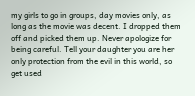my girls to go in groups, day movies only, as long as the movie was decent. I dropped them off and picked them up. Never apologize for being careful. Tell your daughter you are her only protection from the evil in this world, so get used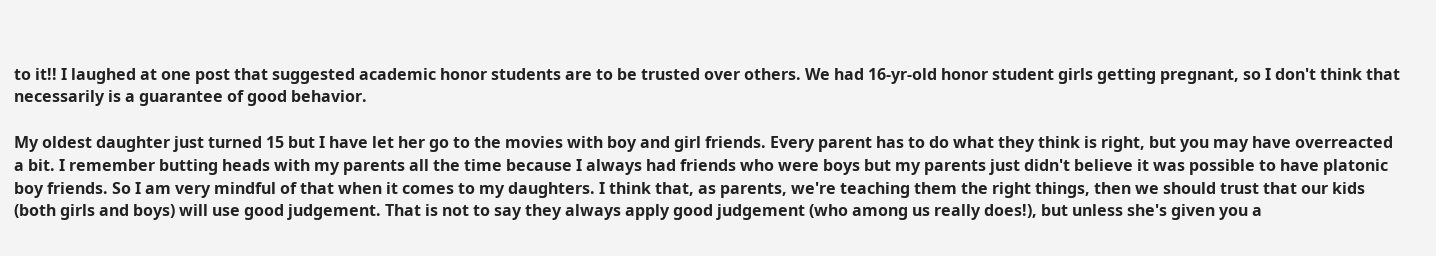to it!! I laughed at one post that suggested academic honor students are to be trusted over others. We had 16-yr-old honor student girls getting pregnant, so I don't think that necessarily is a guarantee of good behavior.

My oldest daughter just turned 15 but I have let her go to the movies with boy and girl friends. Every parent has to do what they think is right, but you may have overreacted a bit. I remember butting heads with my parents all the time because I always had friends who were boys but my parents just didn't believe it was possible to have platonic boy friends. So I am very mindful of that when it comes to my daughters. I think that, as parents, we're teaching them the right things, then we should trust that our kids (both girls and boys) will use good judgement. That is not to say they always apply good judgement (who among us really does!), but unless she's given you a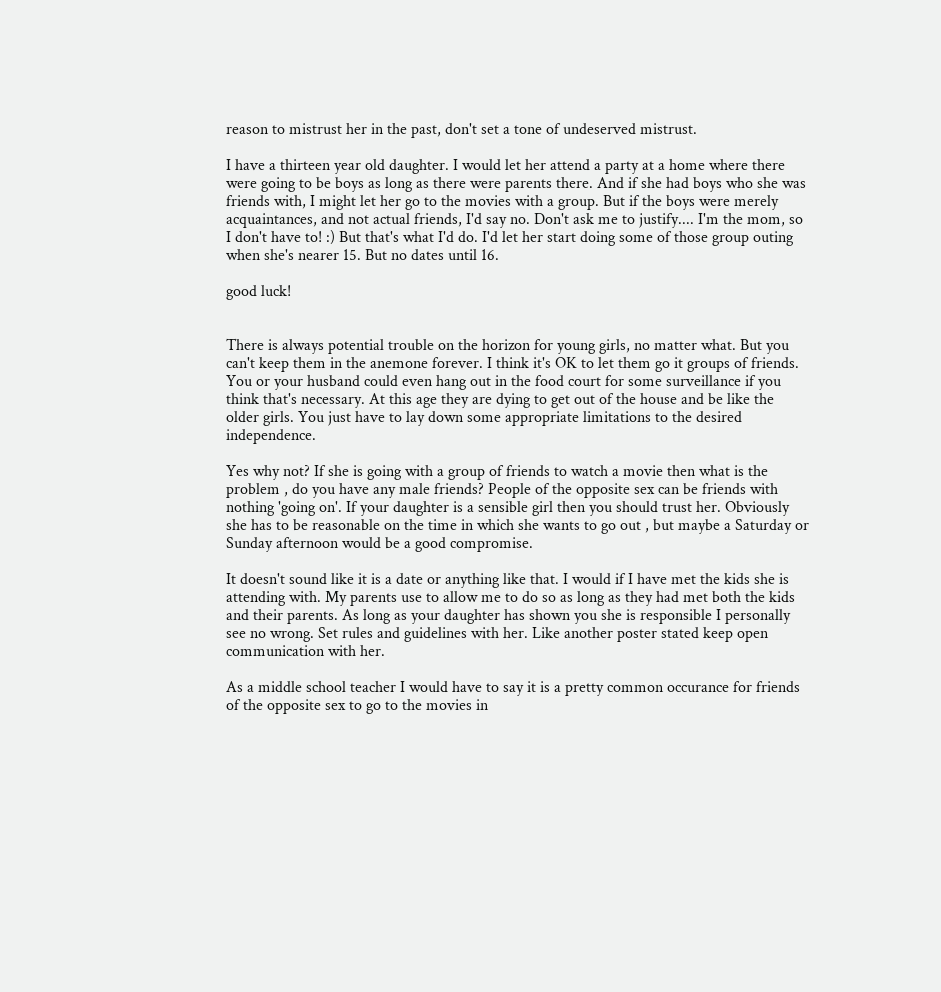reason to mistrust her in the past, don't set a tone of undeserved mistrust.

I have a thirteen year old daughter. I would let her attend a party at a home where there were going to be boys as long as there were parents there. And if she had boys who she was friends with, I might let her go to the movies with a group. But if the boys were merely acquaintances, and not actual friends, I'd say no. Don't ask me to justify.... I'm the mom, so I don't have to! :) But that's what I'd do. I'd let her start doing some of those group outing when she's nearer 15. But no dates until 16.

good luck!


There is always potential trouble on the horizon for young girls, no matter what. But you can't keep them in the anemone forever. I think it's OK to let them go it groups of friends. You or your husband could even hang out in the food court for some surveillance if you think that's necessary. At this age they are dying to get out of the house and be like the older girls. You just have to lay down some appropriate limitations to the desired independence.

Yes why not? If she is going with a group of friends to watch a movie then what is the problem , do you have any male friends? People of the opposite sex can be friends with nothing 'going on'. If your daughter is a sensible girl then you should trust her. Obviously she has to be reasonable on the time in which she wants to go out , but maybe a Saturday or Sunday afternoon would be a good compromise.

It doesn't sound like it is a date or anything like that. I would if I have met the kids she is attending with. My parents use to allow me to do so as long as they had met both the kids and their parents. As long as your daughter has shown you she is responsible I personally see no wrong. Set rules and guidelines with her. Like another poster stated keep open communication with her.

As a middle school teacher I would have to say it is a pretty common occurance for friends of the opposite sex to go to the movies in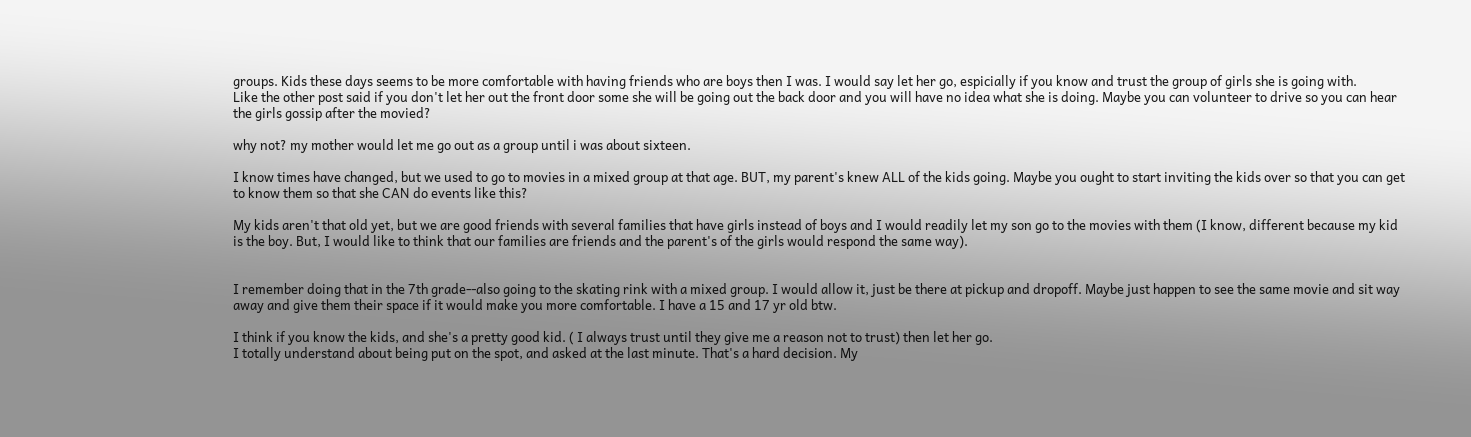groups. Kids these days seems to be more comfortable with having friends who are boys then I was. I would say let her go, espicially if you know and trust the group of girls she is going with.
Like the other post said if you don't let her out the front door some she will be going out the back door and you will have no idea what she is doing. Maybe you can volunteer to drive so you can hear the girls gossip after the movied?

why not? my mother would let me go out as a group until i was about sixteen.

I know times have changed, but we used to go to movies in a mixed group at that age. BUT, my parent's knew ALL of the kids going. Maybe you ought to start inviting the kids over so that you can get to know them so that she CAN do events like this?

My kids aren't that old yet, but we are good friends with several families that have girls instead of boys and I would readily let my son go to the movies with them (I know, different because my kid is the boy. But, I would like to think that our families are friends and the parent's of the girls would respond the same way).


I remember doing that in the 7th grade--also going to the skating rink with a mixed group. I would allow it, just be there at pickup and dropoff. Maybe just happen to see the same movie and sit way away and give them their space if it would make you more comfortable. I have a 15 and 17 yr old btw.

I think if you know the kids, and she's a pretty good kid. ( I always trust until they give me a reason not to trust) then let her go.
I totally understand about being put on the spot, and asked at the last minute. That's a hard decision. My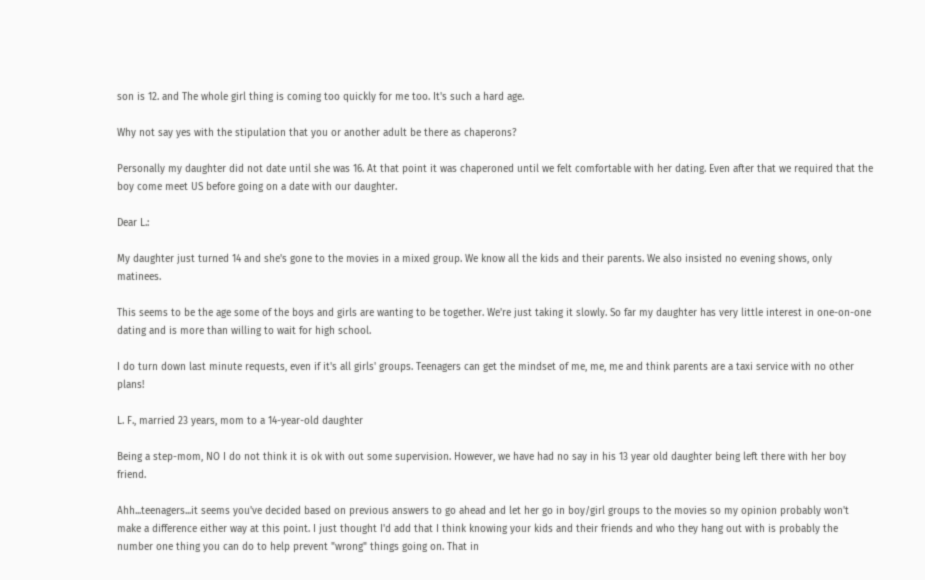son is 12. and The whole girl thing is coming too quickly for me too. It's such a hard age.

Why not say yes with the stipulation that you or another adult be there as chaperons?

Personally my daughter did not date until she was 16. At that point it was chaperoned until we felt comfortable with her dating. Even after that we required that the boy come meet US before going on a date with our daughter.

Dear L.:

My daughter just turned 14 and she's gone to the movies in a mixed group. We know all the kids and their parents. We also insisted no evening shows, only matinees.

This seems to be the age some of the boys and girls are wanting to be together. We're just taking it slowly. So far my daughter has very little interest in one-on-one dating and is more than willing to wait for high school.

I do turn down last minute requests, even if it's all girls' groups. Teenagers can get the mindset of me, me, me and think parents are a taxi service with no other plans!

L. F., married 23 years, mom to a 14-year-old daughter

Being a step-mom, NO I do not think it is ok with out some supervision. However, we have had no say in his 13 year old daughter being left there with her boy friend.

Ahh...teenagers...it seems you've decided based on previous answers to go ahead and let her go in boy/girl groups to the movies so my opinion probably won't make a difference either way at this point. I just thought I'd add that I think knowing your kids and their friends and who they hang out with is probably the number one thing you can do to help prevent "wrong" things going on. That in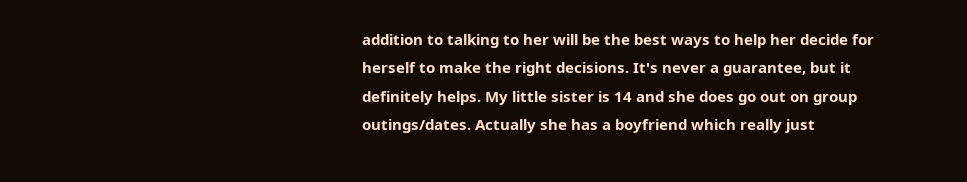addition to talking to her will be the best ways to help her decide for herself to make the right decisions. It's never a guarantee, but it definitely helps. My little sister is 14 and she does go out on group outings/dates. Actually she has a boyfriend which really just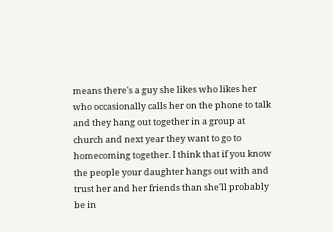means there's a guy she likes who likes her who occasionally calls her on the phone to talk and they hang out together in a group at church and next year they want to go to homecoming together. I think that if you know the people your daughter hangs out with and trust her and her friends than she'll probably be in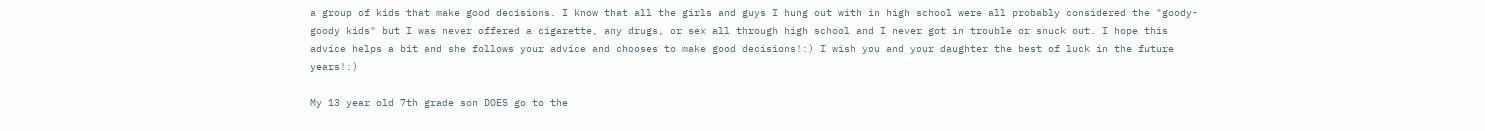a group of kids that make good decisions. I know that all the girls and guys I hung out with in high school were all probably considered the "goody-goody kids" but I was never offered a cigarette, any drugs, or sex all through high school and I never got in trouble or snuck out. I hope this advice helps a bit and she follows your advice and chooses to make good decisions!:) I wish you and your daughter the best of luck in the future years!:)

My 13 year old 7th grade son DOES go to the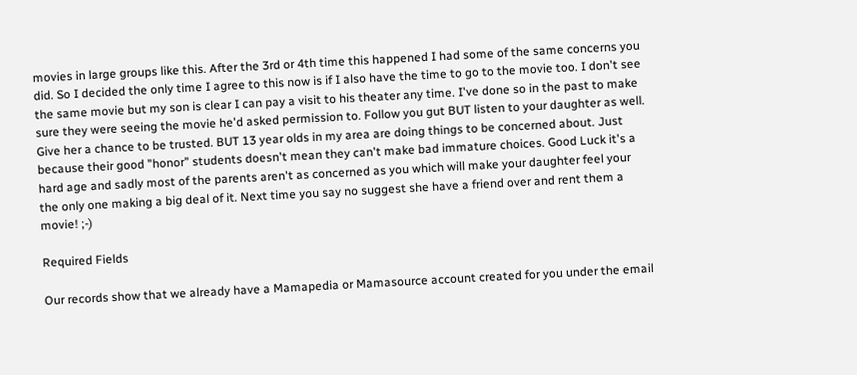movies in large groups like this. After the 3rd or 4th time this happened I had some of the same concerns you did. So I decided the only time I agree to this now is if I also have the time to go to the movie too. I don't see the same movie but my son is clear I can pay a visit to his theater any time. I've done so in the past to make sure they were seeing the movie he'd asked permission to. Follow you gut BUT listen to your daughter as well. Give her a chance to be trusted. BUT 13 year olds in my area are doing things to be concerned about. Just because their good "honor" students doesn't mean they can't make bad immature choices. Good Luck it's a hard age and sadly most of the parents aren't as concerned as you which will make your daughter feel your the only one making a big deal of it. Next time you say no suggest she have a friend over and rent them a movie! ;-)

Required Fields

Our records show that we already have a Mamapedia or Mamasource account created for you under the email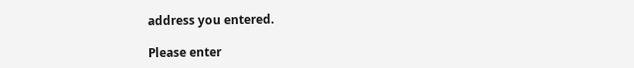address you entered.

Please enter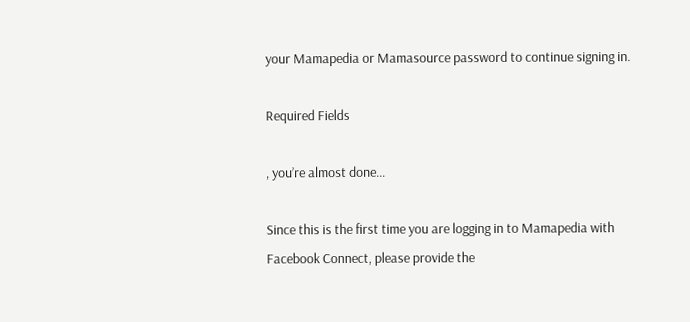your Mamapedia or Mamasource password to continue signing in.

Required Fields

, you’re almost done...

Since this is the first time you are logging in to Mamapedia with Facebook Connect, please provide the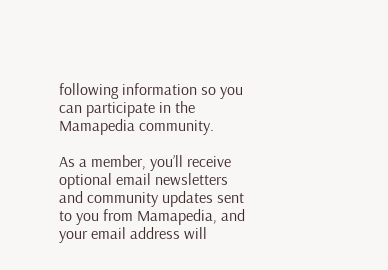following information so you can participate in the Mamapedia community.

As a member, you’ll receive optional email newsletters and community updates sent to you from Mamapedia, and your email address will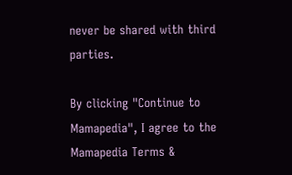never be shared with third parties.

By clicking "Continue to Mamapedia", I agree to the Mamapedia Terms &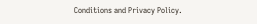Conditions and Privacy Policy.